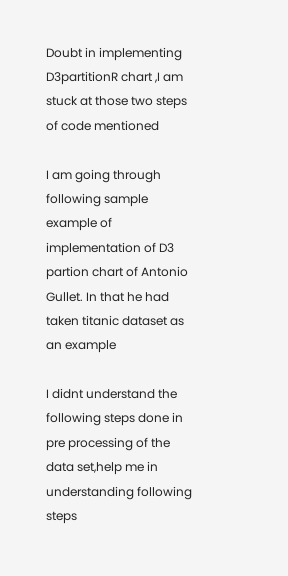Doubt in implementing D3partitionR chart ,I am stuck at those two steps of code mentioned

I am going through following sample example of implementation of D3 partion chart of Antonio Gullet. In that he had taken titanic dataset as an example

I didnt understand the following steps done in pre processing of the data set,help me in understanding following steps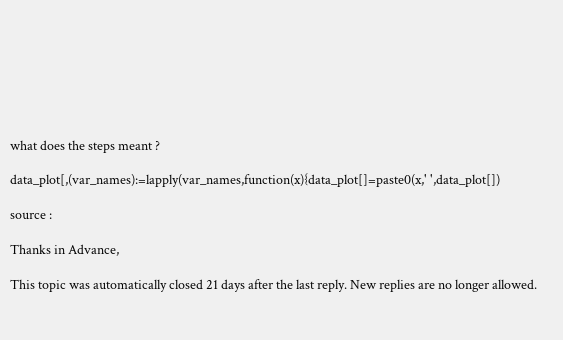what does the steps meant ?

data_plot[,(var_names):=lapply(var_names,function(x){data_plot[]=paste0(x,' ',data_plot[])

source :

Thanks in Advance,

This topic was automatically closed 21 days after the last reply. New replies are no longer allowed.